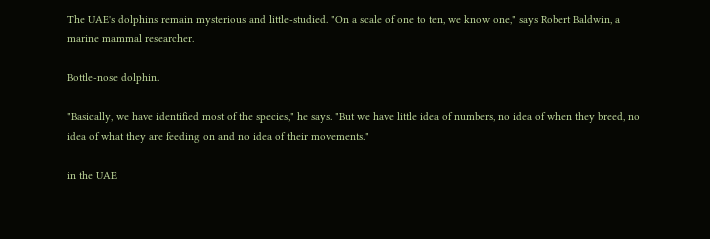The UAE's dolphins remain mysterious and little-studied. "On a scale of one to ten, we know one," says Robert Baldwin, a marine mammal researcher.

Bottle-nose dolphin.

"Basically, we have identified most of the species," he says. "But we have little idea of numbers, no idea of when they breed, no idea of what they are feeding on and no idea of their movements."

in the UAE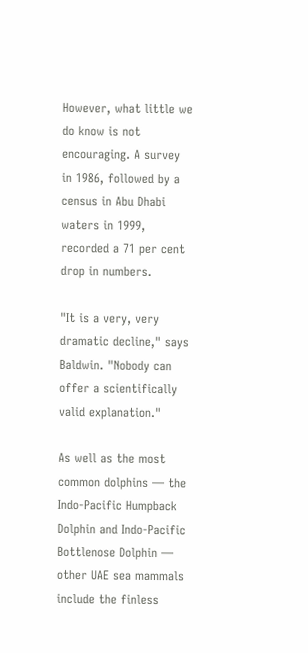However, what little we do know is not encouraging. A survey in 1986, followed by a census in Abu Dhabi waters in 1999, recorded a 71 per cent drop in numbers.

"It is a very, very dramatic decline," says Baldwin. "Nobody can offer a scientifically valid explanation."

As well as the most common dolphins — the Indo-Pacific Humpback Dolphin and Indo-Pacific Bottlenose Dolphin — other UAE sea mammals include the finless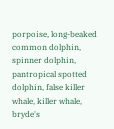porpoise, long-beaked common dolphin, spinner dolphin, pantropical spotted dolphin, false killer whale, killer whale, bryde's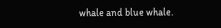whale and blue whale.